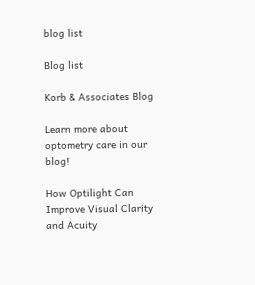blog list

Blog list

Korb & Associates Blog

Learn more about optometry care in our blog!

How Optilight Can Improve Visual Clarity and Acuity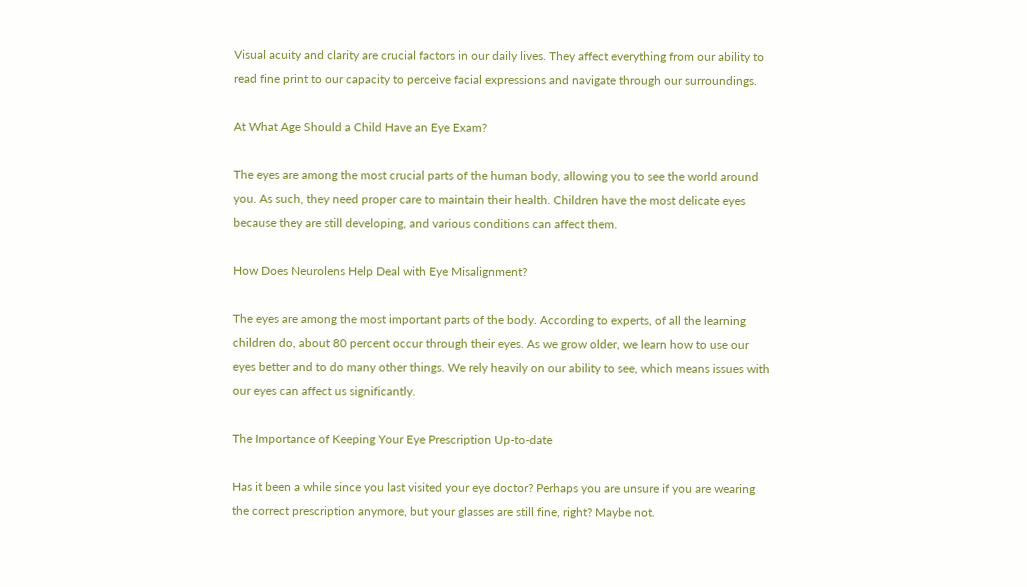Visual acuity and clarity are crucial factors in our daily lives. They affect everything from our ability to read fine print to our capacity to perceive facial expressions and navigate through our surroundings.

At What Age Should a Child Have an Eye Exam?

The eyes are among the most crucial parts of the human body, allowing you to see the world around you. As such, they need proper care to maintain their health. Children have the most delicate eyes because they are still developing, and various conditions can affect them.

How Does Neurolens Help Deal with Eye Misalignment?

The eyes are among the most important parts of the body. According to experts, of all the learning children do, about 80 percent occur through their eyes. As we grow older, we learn how to use our eyes better and to do many other things. We rely heavily on our ability to see, which means issues with our eyes can affect us significantly.

The Importance of Keeping Your Eye Prescription Up-to-date

Has it been a while since you last visited your eye doctor? Perhaps you are unsure if you are wearing the correct prescription anymore, but your glasses are still fine, right? Maybe not.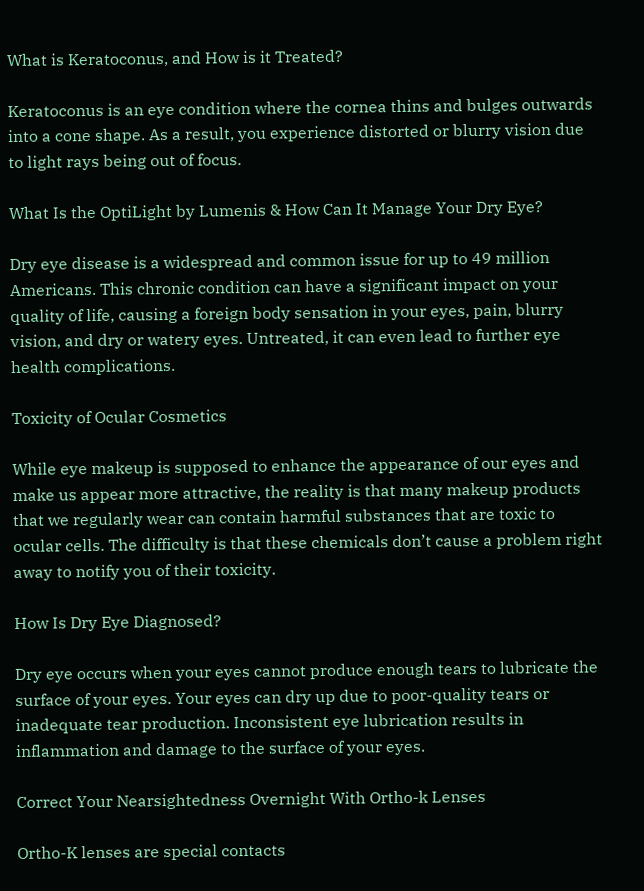What is Keratoconus, and How is it Treated?

Keratoconus is an eye condition where the cornea thins and bulges outwards into a cone shape. As a result, you experience distorted or blurry vision due to light rays being out of focus.

What Is the OptiLight by Lumenis & How Can It Manage Your Dry Eye?

Dry eye disease is a widespread and common issue for up to 49 million Americans. This chronic condition can have a significant impact on your quality of life, causing a foreign body sensation in your eyes, pain, blurry vision, and dry or watery eyes. Untreated, it can even lead to further eye health complications.

Toxicity of Ocular Cosmetics

While eye makeup is supposed to enhance the appearance of our eyes and make us appear more attractive, the reality is that many makeup products that we regularly wear can contain harmful substances that are toxic to ocular cells. The difficulty is that these chemicals don’t cause a problem right away to notify you of their toxicity.

How Is Dry Eye Diagnosed?

Dry eye occurs when your eyes cannot produce enough tears to lubricate the surface of your eyes. Your eyes can dry up due to poor-quality tears or inadequate tear production. Inconsistent eye lubrication results in inflammation and damage to the surface of your eyes.

Correct Your Nearsightedness Overnight With Ortho-k Lenses

Ortho-K lenses are special contacts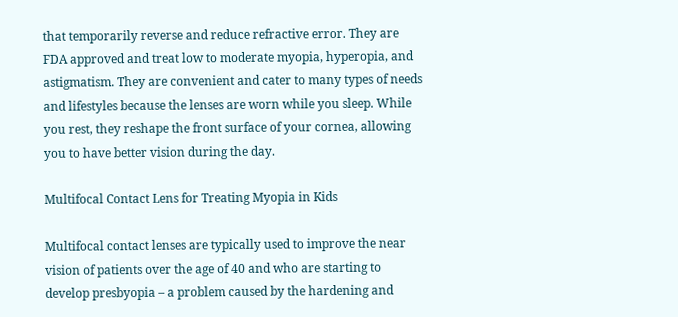that temporarily reverse and reduce refractive error. They are FDA approved and treat low to moderate myopia, hyperopia, and astigmatism. They are convenient and cater to many types of needs and lifestyles because the lenses are worn while you sleep. While you rest, they reshape the front surface of your cornea, allowing you to have better vision during the day.

Multifocal Contact Lens for Treating Myopia in Kids

Multifocal contact lenses are typically used to improve the near vision of patients over the age of 40 and who are starting to develop presbyopia – a problem caused by the hardening and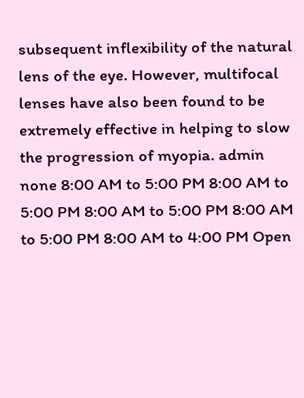subsequent inflexibility of the natural lens of the eye. However, multifocal lenses have also been found to be extremely effective in helping to slow the progression of myopia. admin none 8:00 AM to 5:00 PM 8:00 AM to 5:00 PM 8:00 AM to 5:00 PM 8:00 AM to 5:00 PM 8:00 AM to 4:00 PM Open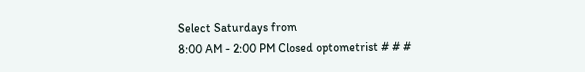Select Saturdays from
8:00 AM - 2:00 PM Closed optometrist # # #